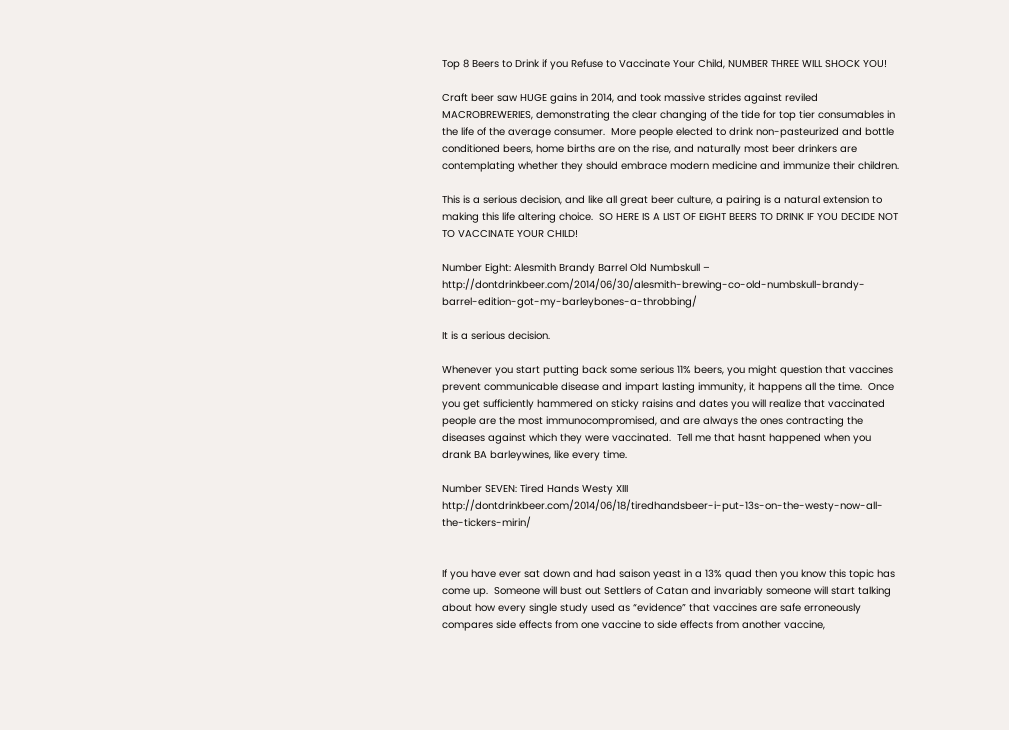Top 8 Beers to Drink if you Refuse to Vaccinate Your Child, NUMBER THREE WILL SHOCK YOU!

Craft beer saw HUGE gains in 2014, and took massive strides against reviled MACROBREWERIES, demonstrating the clear changing of the tide for top tier consumables in the life of the average consumer.  More people elected to drink non-pasteurized and bottle conditioned beers, home births are on the rise, and naturally most beer drinkers are contemplating whether they should embrace modern medicine and immunize their children.

This is a serious decision, and like all great beer culture, a pairing is a natural extension to making this life altering choice.  SO HERE IS A LIST OF EIGHT BEERS TO DRINK IF YOU DECIDE NOT TO VACCINATE YOUR CHILD!

Number Eight: Alesmith Brandy Barrel Old Numbskull – http://dontdrinkbeer.com/2014/06/30/alesmith-brewing-co-old-numbskull-brandy-barrel-edition-got-my-barleybones-a-throbbing/

It is a serious decision.

Whenever you start putting back some serious 11% beers, you might question that vaccines prevent communicable disease and impart lasting immunity, it happens all the time.  Once you get sufficiently hammered on sticky raisins and dates you will realize that vaccinated people are the most immunocompromised, and are always the ones contracting the diseases against which they were vaccinated.  Tell me that hasnt happened when you drank BA barleywines, like every time.

Number SEVEN: Tired Hands Westy XIII http://dontdrinkbeer.com/2014/06/18/tiredhandsbeer-i-put-13s-on-the-westy-now-all-the-tickers-mirin/


If you have ever sat down and had saison yeast in a 13% quad then you know this topic has come up.  Someone will bust out Settlers of Catan and invariably someone will start talking about how every single study used as “evidence” that vaccines are safe erroneously compares side effects from one vaccine to side effects from another vaccine,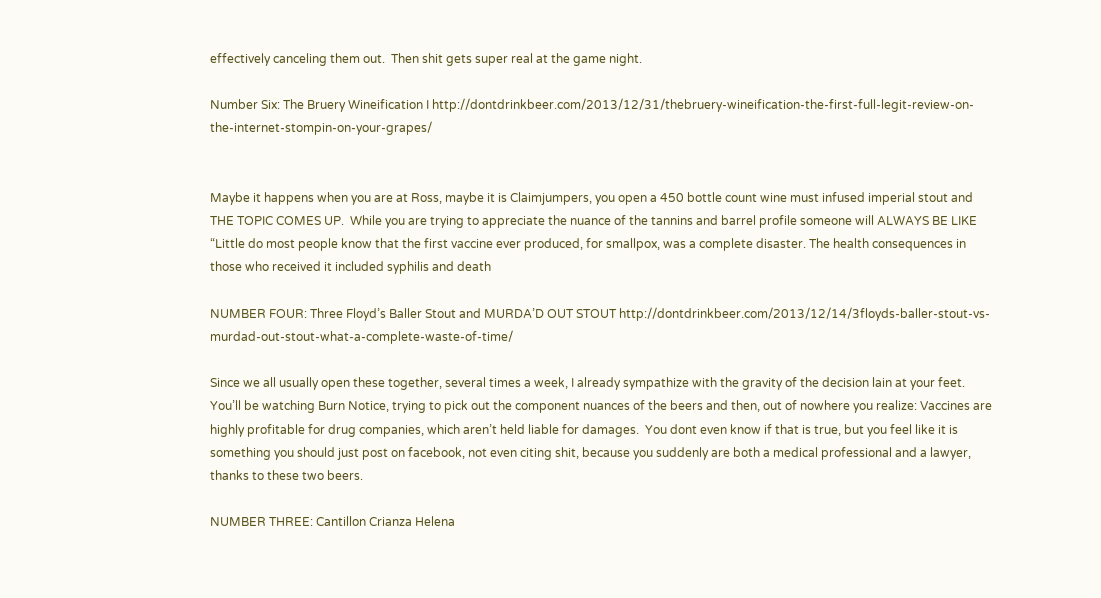effectively canceling them out.  Then shit gets super real at the game night.

Number Six: The Bruery Wineification I http://dontdrinkbeer.com/2013/12/31/thebruery-wineification-the-first-full-legit-review-on-the-internet-stompin-on-your-grapes/


Maybe it happens when you are at Ross, maybe it is Claimjumpers, you open a 450 bottle count wine must infused imperial stout and THE TOPIC COMES UP.  While you are trying to appreciate the nuance of the tannins and barrel profile someone will ALWAYS BE LIKE “Little do most people know that the first vaccine ever produced, for smallpox, was a complete disaster. The health consequences in those who received it included syphilis and death

NUMBER FOUR: Three Floyd’s Baller Stout and MURDA’D OUT STOUT http://dontdrinkbeer.com/2013/12/14/3floyds-baller-stout-vs-murdad-out-stout-what-a-complete-waste-of-time/

Since we all usually open these together, several times a week, I already sympathize with the gravity of the decision lain at your feet.  You’ll be watching Burn Notice, trying to pick out the component nuances of the beers and then, out of nowhere you realize: Vaccines are highly profitable for drug companies, which aren’t held liable for damages.  You dont even know if that is true, but you feel like it is something you should just post on facebook, not even citing shit, because you suddenly are both a medical professional and a lawyer, thanks to these two beers.

NUMBER THREE: Cantillon Crianza Helena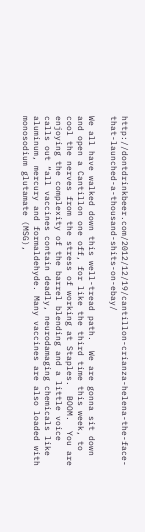http://dontdrinkbeer.com/2012/12/19/cantillon-crianza-helena-the-face-that-launched-a-thousand-shits-on-ebay/

We all have walked down this well-tread path.  We are gonna sit down and open a Cantillon one off, for like the third time this week, to cool the nerves from the stress of working at Staples.  BOOM.  You are enjoying the complexity of the barrel blending and a little voice calls out “all vaccines contain deadly, neurodamaging chemicals like aluminum, mercury and formaldehyde. Many vaccines are also loaded with monosodium glutamate (MSG),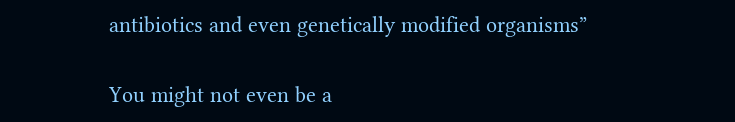antibiotics and even genetically modified organisms”

You might not even be a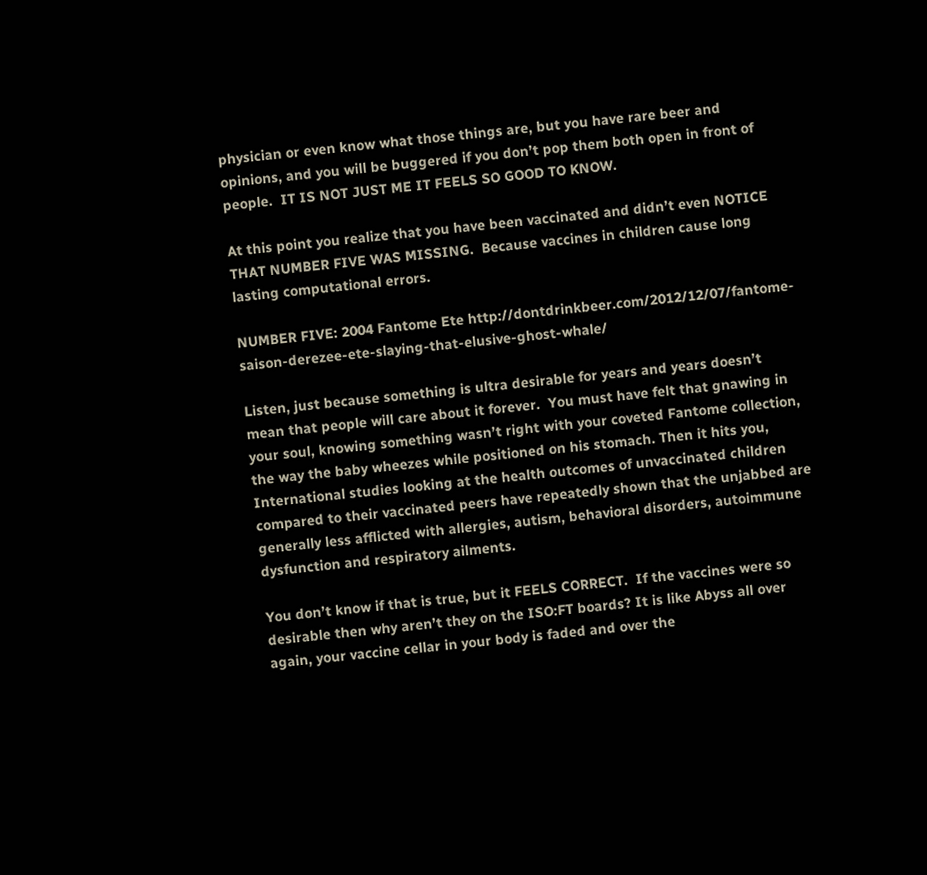physician or even know what those things are, but you have rare beer and opinions, and you will be buggered if you don’t pop them both open in front of people.  IT IS NOT JUST ME IT FEELS SO GOOD TO KNOW.

At this point you realize that you have been vaccinated and didn’t even NOTICE THAT NUMBER FIVE WAS MISSING.  Because vaccines in children cause long lasting computational errors.

NUMBER FIVE: 2004 Fantome Ete http://dontdrinkbeer.com/2012/12/07/fantome-saison-derezee-ete-slaying-that-elusive-ghost-whale/

Listen, just because something is ultra desirable for years and years doesn’t mean that people will care about it forever.  You must have felt that gnawing in your soul, knowing something wasn’t right with your coveted Fantome collection, the way the baby wheezes while positioned on his stomach. Then it hits you, International studies looking at the health outcomes of unvaccinated children compared to their vaccinated peers have repeatedly shown that the unjabbed are generally less afflicted with allergies, autism, behavioral disorders, autoimmune dysfunction and respiratory ailments.

You don’t know if that is true, but it FEELS CORRECT.  If the vaccines were so desirable then why aren’t they on the ISO:FT boards? It is like Abyss all over again, your vaccine cellar in your body is faded and over the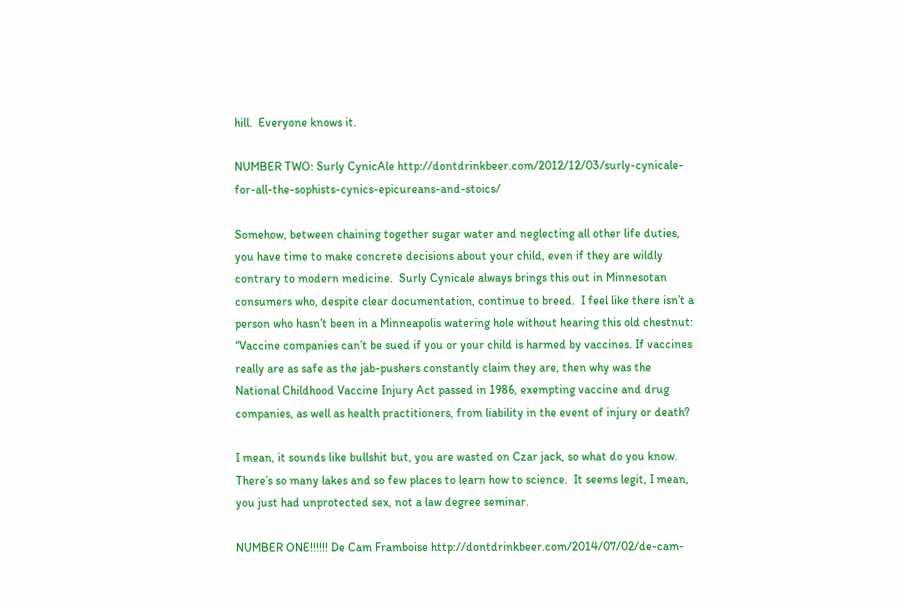hill.  Everyone knows it.

NUMBER TWO: Surly CynicAle http://dontdrinkbeer.com/2012/12/03/surly-cynicale-for-all-the-sophists-cynics-epicureans-and-stoics/

Somehow, between chaining together sugar water and neglecting all other life duties, you have time to make concrete decisions about your child, even if they are wildly contrary to modern medicine.  Surly Cynicale always brings this out in Minnesotan consumers who, despite clear documentation, continue to breed.  I feel like there isn’t a person who hasn’t been in a Minneapolis watering hole without hearing this old chestnut: “Vaccine companies can’t be sued if you or your child is harmed by vaccines. If vaccines really are as safe as the jab-pushers constantly claim they are, then why was the National Childhood Vaccine Injury Act passed in 1986, exempting vaccine and drug companies, as well as health practitioners, from liability in the event of injury or death?

I mean, it sounds like bullshit but, you are wasted on Czar jack, so what do you know.  There’s so many lakes and so few places to learn how to science.  It seems legit, I mean, you just had unprotected sex, not a law degree seminar.

NUMBER ONE!!!!!! De Cam Framboise http://dontdrinkbeer.com/2014/07/02/de-cam-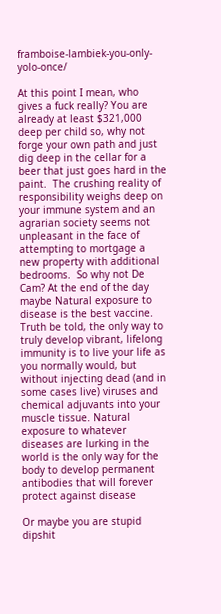framboise-lambiek-you-only-yolo-once/

At this point I mean, who gives a fuck really? You are already at least $321,000 deep per child so, why not forge your own path and just dig deep in the cellar for a beer that just goes hard in the paint.  The crushing reality of responsibility weighs deep on your immune system and an agrarian society seems not unpleasant in the face of attempting to mortgage a new property with additional bedrooms.  So why not De Cam? At the end of the day maybe Natural exposure to disease is the best vaccine. Truth be told, the only way to truly develop vibrant, lifelong immunity is to live your life as you normally would, but without injecting dead (and in some cases live) viruses and chemical adjuvants into your muscle tissue. Natural exposure to whatever diseases are lurking in the world is the only way for the body to develop permanent antibodies that will forever protect against disease

Or maybe you are stupid dipshit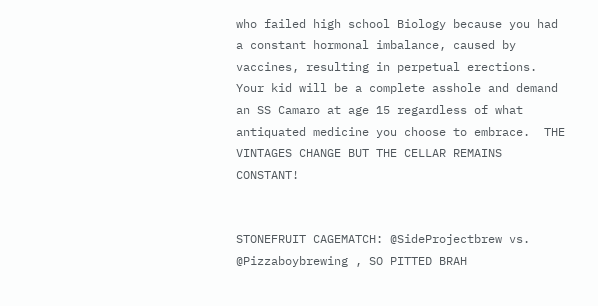who failed high school Biology because you had a constant hormonal imbalance, caused by vaccines, resulting in perpetual erections.  Your kid will be a complete asshole and demand an SS Camaro at age 15 regardless of what antiquated medicine you choose to embrace.  THE VINTAGES CHANGE BUT THE CELLAR REMAINS CONSTANT!


STONEFRUIT CAGEMATCH: @SideProjectbrew vs. @Pizzaboybrewing , SO PITTED BRAH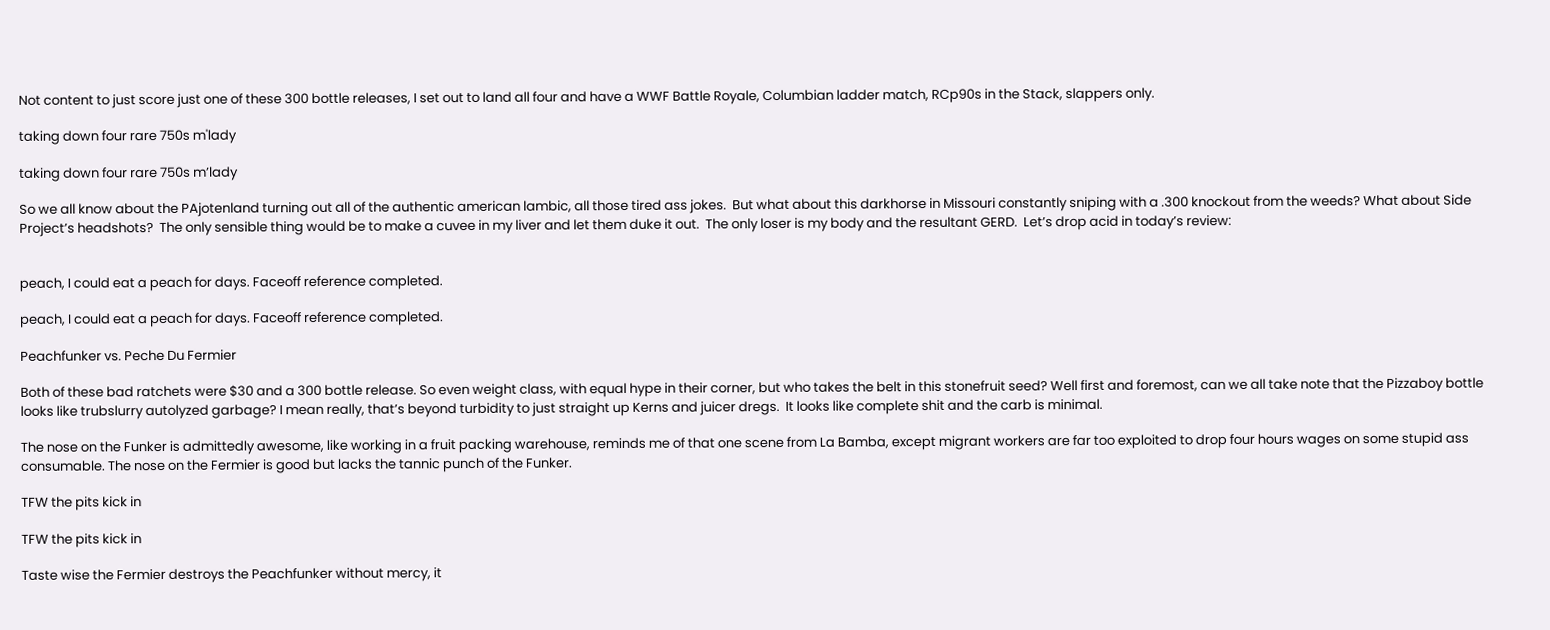Not content to just score just one of these 300 bottle releases, I set out to land all four and have a WWF Battle Royale, Columbian ladder match, RCp90s in the Stack, slappers only.

taking down four rare 750s m'lady

taking down four rare 750s m’lady

So we all know about the PAjotenland turning out all of the authentic american lambic, all those tired ass jokes.  But what about this darkhorse in Missouri constantly sniping with a .300 knockout from the weeds? What about Side Project’s headshots?  The only sensible thing would be to make a cuvee in my liver and let them duke it out.  The only loser is my body and the resultant GERD.  Let’s drop acid in today’s review:


peach, I could eat a peach for days. Faceoff reference completed.

peach, I could eat a peach for days. Faceoff reference completed.

Peachfunker vs. Peche Du Fermier

Both of these bad ratchets were $30 and a 300 bottle release. So even weight class, with equal hype in their corner, but who takes the belt in this stonefruit seed? Well first and foremost, can we all take note that the Pizzaboy bottle looks like trubslurry autolyzed garbage? I mean really, that’s beyond turbidity to just straight up Kerns and juicer dregs.  It looks like complete shit and the carb is minimal.

The nose on the Funker is admittedly awesome, like working in a fruit packing warehouse, reminds me of that one scene from La Bamba, except migrant workers are far too exploited to drop four hours wages on some stupid ass consumable. The nose on the Fermier is good but lacks the tannic punch of the Funker.

TFW the pits kick in

TFW the pits kick in

Taste wise the Fermier destroys the Peachfunker without mercy, it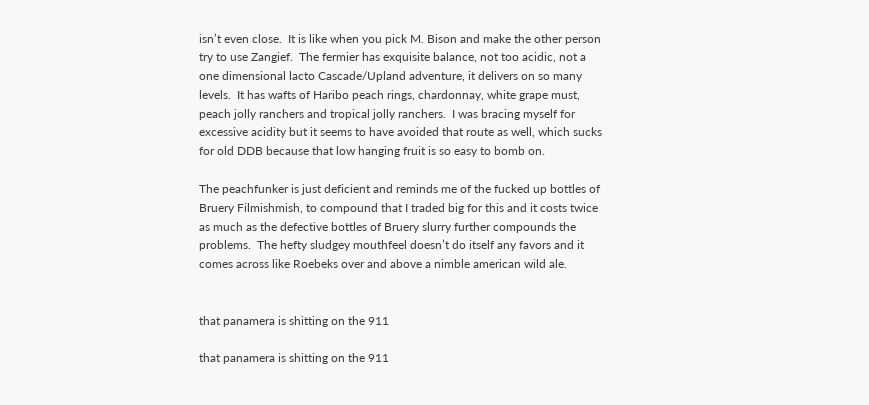isn’t even close.  It is like when you pick M. Bison and make the other person try to use Zangief.  The fermier has exquisite balance, not too acidic, not a one dimensional lacto Cascade/Upland adventure, it delivers on so many levels.  It has wafts of Haribo peach rings, chardonnay, white grape must, peach jolly ranchers and tropical jolly ranchers.  I was bracing myself for excessive acidity but it seems to have avoided that route as well, which sucks for old DDB because that low hanging fruit is so easy to bomb on.

The peachfunker is just deficient and reminds me of the fucked up bottles of Bruery Filmishmish, to compound that I traded big for this and it costs twice as much as the defective bottles of Bruery slurry further compounds the problems.  The hefty sludgey mouthfeel doesn’t do itself any favors and it comes across like Roebeks over and above a nimble american wild ale.


that panamera is shitting on the 911

that panamera is shitting on the 911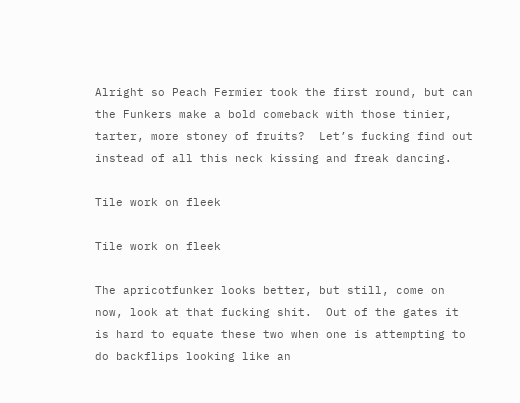Alright so Peach Fermier took the first round, but can the Funkers make a bold comeback with those tinier, tarter, more stoney of fruits?  Let’s fucking find out instead of all this neck kissing and freak dancing.

Tile work on fleek

Tile work on fleek

The apricotfunker looks better, but still, come on now, look at that fucking shit.  Out of the gates it is hard to equate these two when one is attempting to do backflips looking like an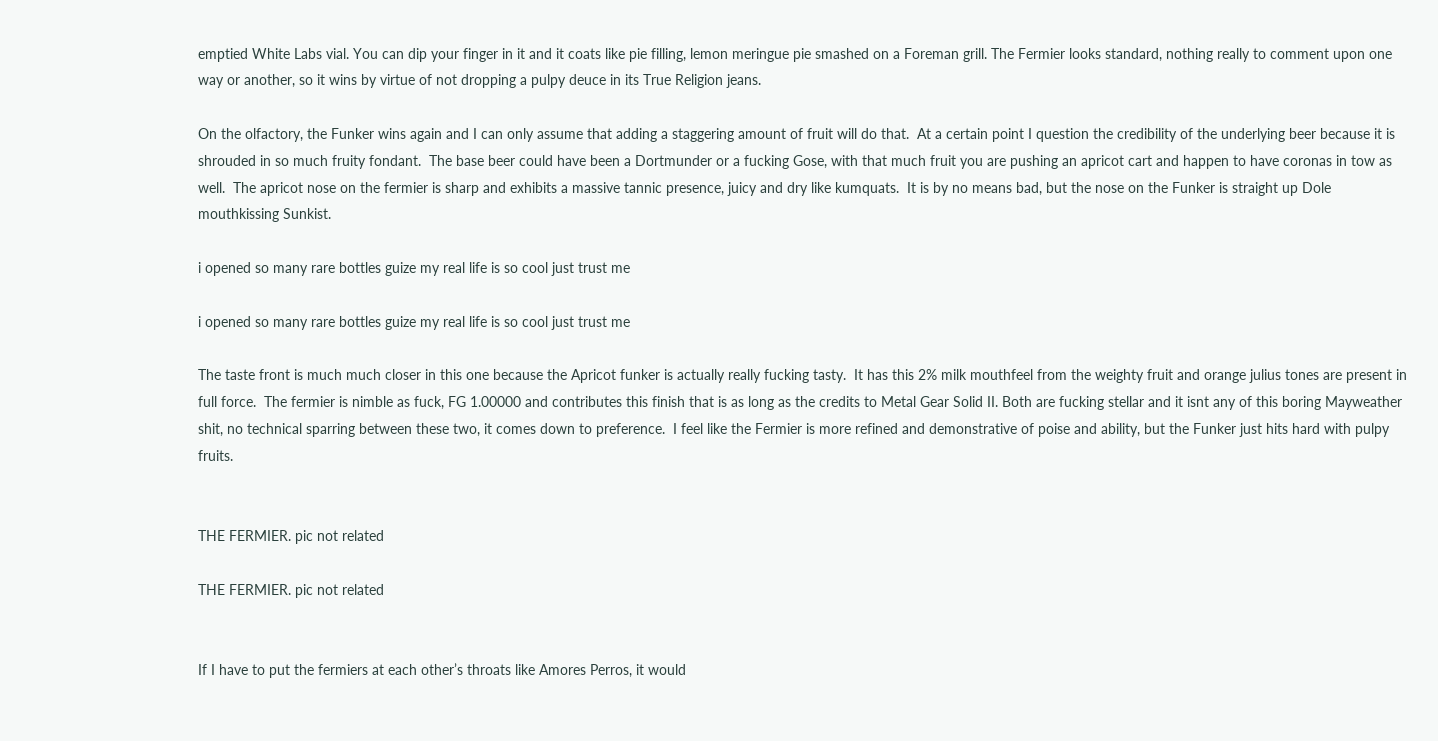emptied White Labs vial. You can dip your finger in it and it coats like pie filling, lemon meringue pie smashed on a Foreman grill. The Fermier looks standard, nothing really to comment upon one way or another, so it wins by virtue of not dropping a pulpy deuce in its True Religion jeans.

On the olfactory, the Funker wins again and I can only assume that adding a staggering amount of fruit will do that.  At a certain point I question the credibility of the underlying beer because it is shrouded in so much fruity fondant.  The base beer could have been a Dortmunder or a fucking Gose, with that much fruit you are pushing an apricot cart and happen to have coronas in tow as well.  The apricot nose on the fermier is sharp and exhibits a massive tannic presence, juicy and dry like kumquats.  It is by no means bad, but the nose on the Funker is straight up Dole mouthkissing Sunkist.

i opened so many rare bottles guize my real life is so cool just trust me

i opened so many rare bottles guize my real life is so cool just trust me

The taste front is much much closer in this one because the Apricot funker is actually really fucking tasty.  It has this 2% milk mouthfeel from the weighty fruit and orange julius tones are present in full force.  The fermier is nimble as fuck, FG 1.00000 and contributes this finish that is as long as the credits to Metal Gear Solid II. Both are fucking stellar and it isnt any of this boring Mayweather shit, no technical sparring between these two, it comes down to preference.  I feel like the Fermier is more refined and demonstrative of poise and ability, but the Funker just hits hard with pulpy fruits.


THE FERMIER. pic not related

THE FERMIER. pic not related


If I have to put the fermiers at each other’s throats like Amores Perros, it would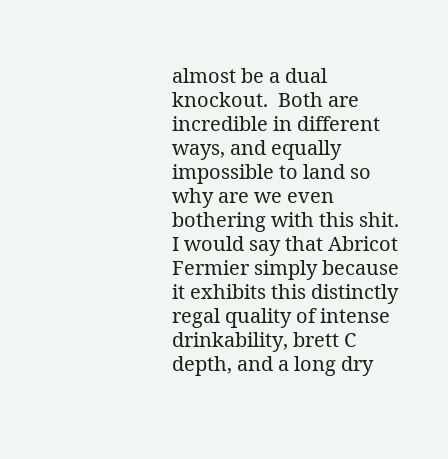almost be a dual knockout.  Both are incredible in different ways, and equally impossible to land so why are we even bothering with this shit.  I would say that Abricot Fermier simply because it exhibits this distinctly regal quality of intense drinkability, brett C depth, and a long dry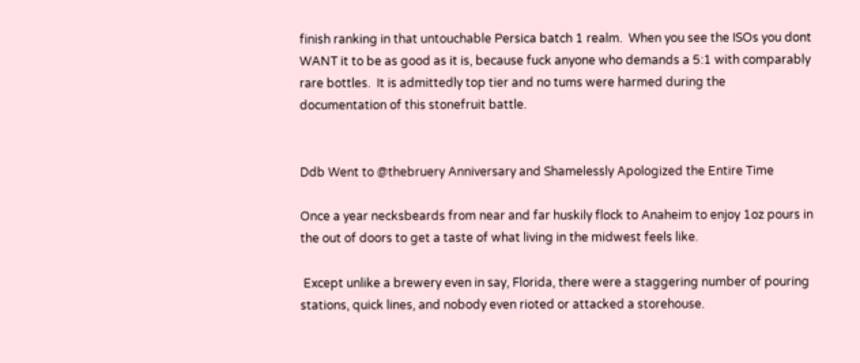finish ranking in that untouchable Persica batch 1 realm.  When you see the ISOs you dont WANT it to be as good as it is, because fuck anyone who demands a 5:1 with comparably rare bottles.  It is admittedly top tier and no tums were harmed during the documentation of this stonefruit battle.


Ddb Went to @thebruery Anniversary and Shamelessly Apologized the Entire Time

Once a year necksbeards from near and far huskily flock to Anaheim to enjoy 1oz pours in the out of doors to get a taste of what living in the midwest feels like.

 Except unlike a brewery even in say, Florida, there were a staggering number of pouring stations, quick lines, and nobody even rioted or attacked a storehouse.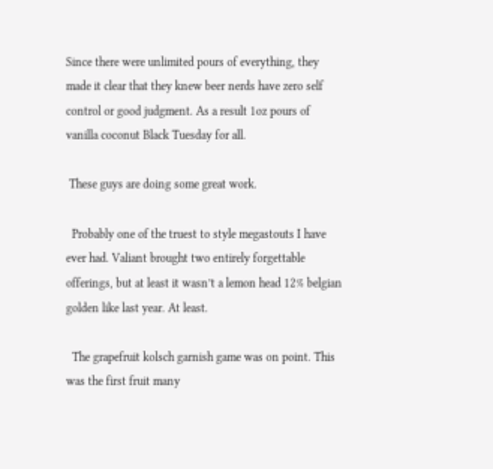Since there were unlimited pours of everything, they made it clear that they knew beer nerds have zero self control or good judgment. As a result 1oz pours of vanilla coconut Black Tuesday for all.

 These guys are doing some great work.

  Probably one of the truest to style megastouts I have ever had. Valiant brought two entirely forgettable offerings, but at least it wasn’t a lemon head 12% belgian golden like last year. At least.

  The grapefruit kolsch garnish game was on point. This was the first fruit many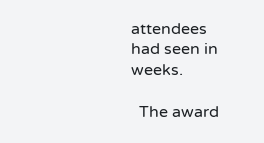attendees had seen in weeks.

  The award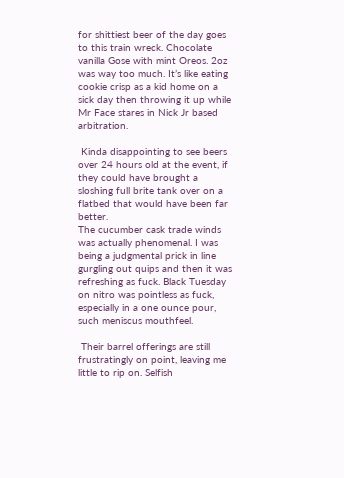for shittiest beer of the day goes to this train wreck. Chocolate vanilla Gose with mint Oreos. 2oz was way too much. It’s like eating cookie crisp as a kid home on a sick day then throwing it up while Mr Face stares in Nick Jr based arbitration.

 Kinda disappointing to see beers over 24 hours old at the event, if they could have brought a sloshing full brite tank over on a flatbed that would have been far better.
The cucumber cask trade winds was actually phenomenal. I was being a judgmental prick in line gurgling out quips and then it was refreshing as fuck. Black Tuesday on nitro was pointless as fuck, especially in a one ounce pour, such meniscus mouthfeel.

 Their barrel offerings are still frustratingly on point, leaving me little to rip on. Selfish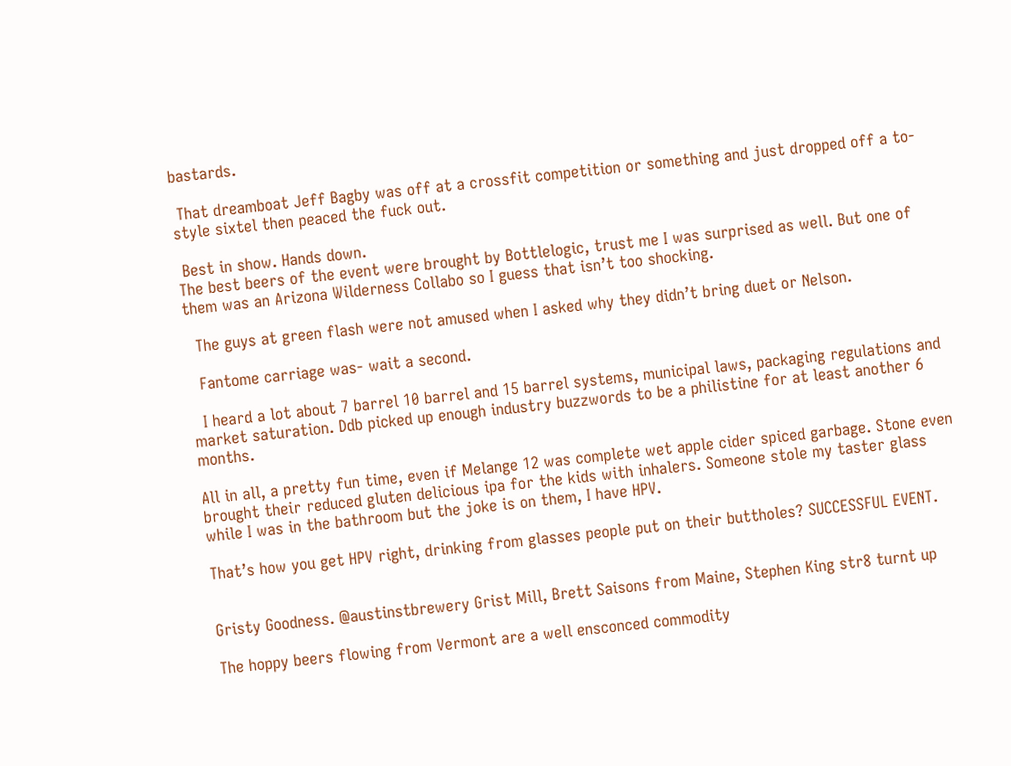bastards.

 That dreamboat Jeff Bagby was off at a crossfit competition or something and just dropped off a to-style sixtel then peaced the fuck out.

 Best in show. Hands down.
The best beers of the event were brought by Bottlelogic, trust me I was surprised as well. But one of them was an Arizona Wilderness Collabo so I guess that isn’t too shocking.

  The guys at green flash were not amused when I asked why they didn’t bring duet or Nelson.

  Fantome carriage was- wait a second.

  I heard a lot about 7 barrel 10 barrel and 15 barrel systems, municipal laws, packaging regulations and market saturation. Ddb picked up enough industry buzzwords to be a philistine for at least another 6 months.

All in all, a pretty fun time, even if Melange 12 was complete wet apple cider spiced garbage. Stone even brought their reduced gluten delicious ipa for the kids with inhalers. Someone stole my taster glass while I was in the bathroom but the joke is on them, I have HPV.

That’s how you get HPV right, drinking from glasses people put on their buttholes? SUCCESSFUL EVENT.


Gristy Goodness. @austinstbrewery Grist Mill, Brett Saisons from Maine, Stephen King str8 turnt up

The hoppy beers flowing from Vermont are a well ensconced commodity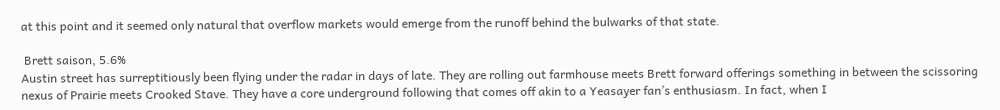at this point and it seemed only natural that overflow markets would emerge from the runoff behind the bulwarks of that state.

 Brett saison, 5.6%
Austin street has surreptitiously been flying under the radar in days of late. They are rolling out farmhouse meets Brett forward offerings something in between the scissoring nexus of Prairie meets Crooked Stave. They have a core underground following that comes off akin to a Yeasayer fan’s enthusiasm. In fact, when I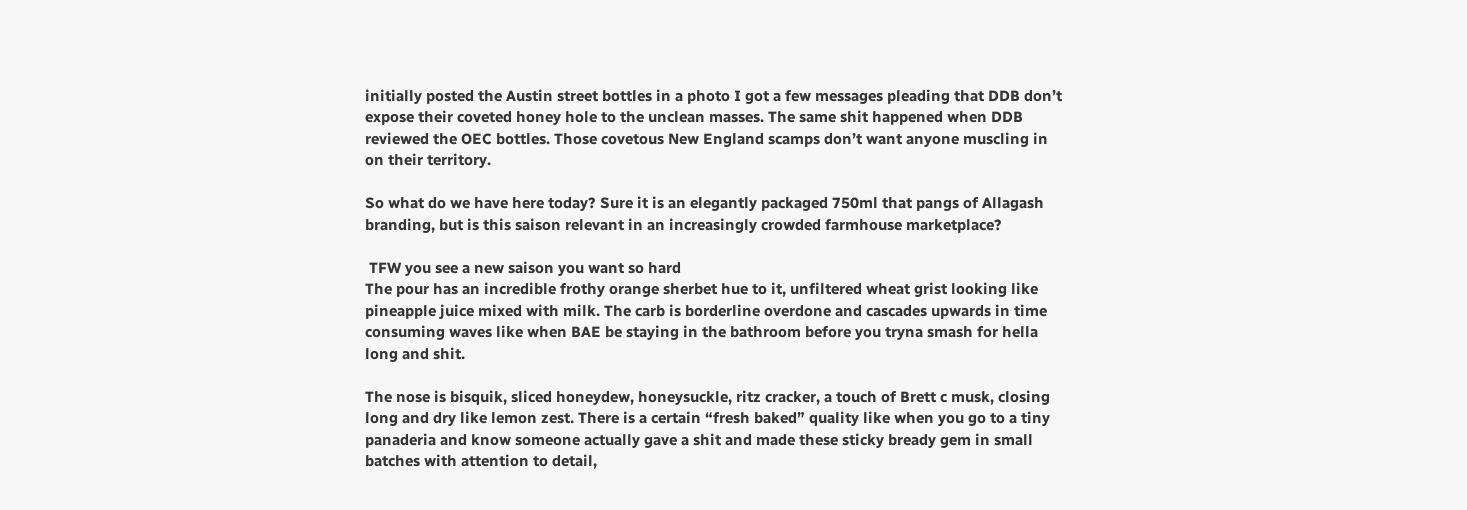initially posted the Austin street bottles in a photo I got a few messages pleading that DDB don’t expose their coveted honey hole to the unclean masses. The same shit happened when DDB reviewed the OEC bottles. Those covetous New England scamps don’t want anyone muscling in on their territory.

So what do we have here today? Sure it is an elegantly packaged 750ml that pangs of Allagash branding, but is this saison relevant in an increasingly crowded farmhouse marketplace?

 TFW you see a new saison you want so hard
The pour has an incredible frothy orange sherbet hue to it, unfiltered wheat grist looking like pineapple juice mixed with milk. The carb is borderline overdone and cascades upwards in time consuming waves like when BAE be staying in the bathroom before you tryna smash for hella long and shit.

The nose is bisquik, sliced honeydew, honeysuckle, ritz cracker, a touch of Brett c musk, closing long and dry like lemon zest. There is a certain “fresh baked” quality like when you go to a tiny panaderia and know someone actually gave a shit and made these sticky bready gem in small batches with attention to detail,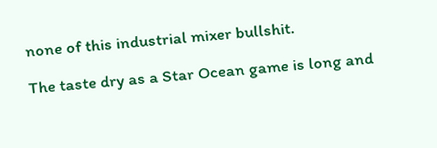none of this industrial mixer bullshit.

The taste dry as a Star Ocean game is long and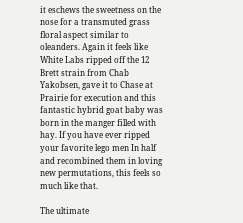it eschews the sweetness on the nose for a transmuted grass floral aspect similar to oleanders. Again it feels like White Labs ripped off the 12 Brett strain from Chab Yakobsen, gave it to Chase at Prairie for execution and this fantastic hybrid goat baby was born in the manger filled with hay. If you have ever ripped your favorite lego men In half and recombined them in loving new permutations, this feels so much like that.

The ultimate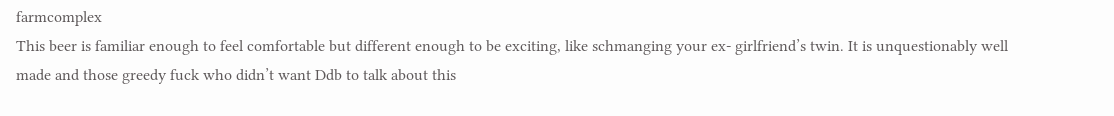farmcomplex
This beer is familiar enough to feel comfortable but different enough to be exciting, like schmanging your ex- girlfriend’s twin. It is unquestionably well made and those greedy fuck who didn’t want Ddb to talk about this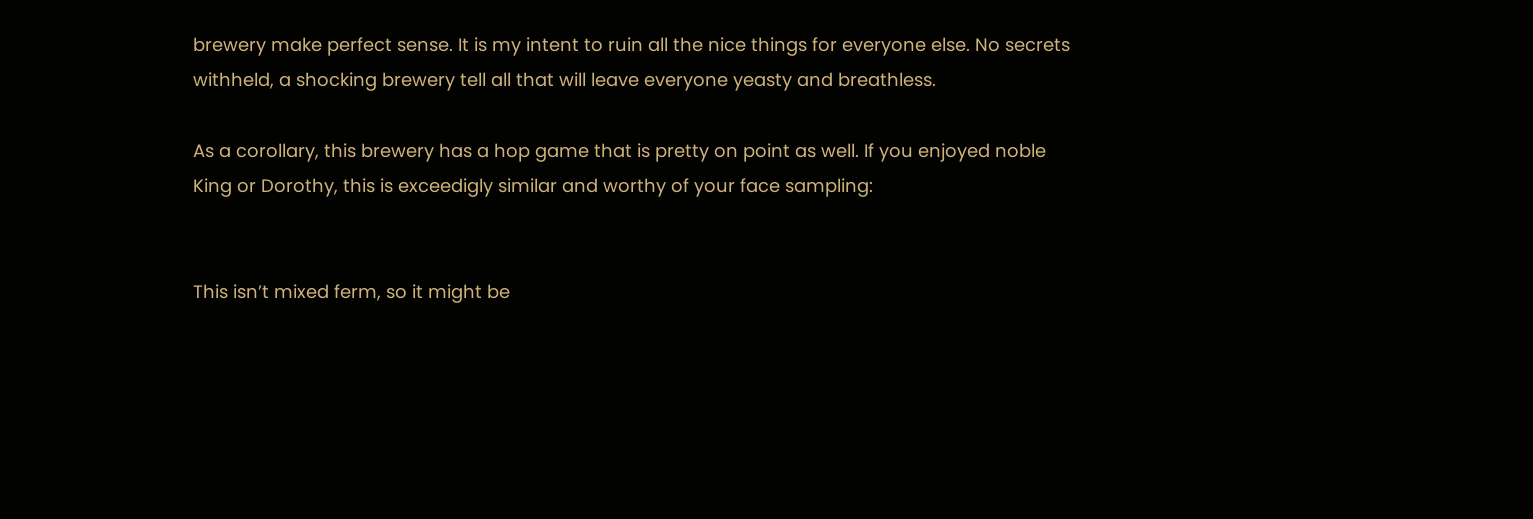brewery make perfect sense. It is my intent to ruin all the nice things for everyone else. No secrets withheld, a shocking brewery tell all that will leave everyone yeasty and breathless.

As a corollary, this brewery has a hop game that is pretty on point as well. If you enjoyed noble King or Dorothy, this is exceedigly similar and worthy of your face sampling:


This isn’t mixed ferm, so it might be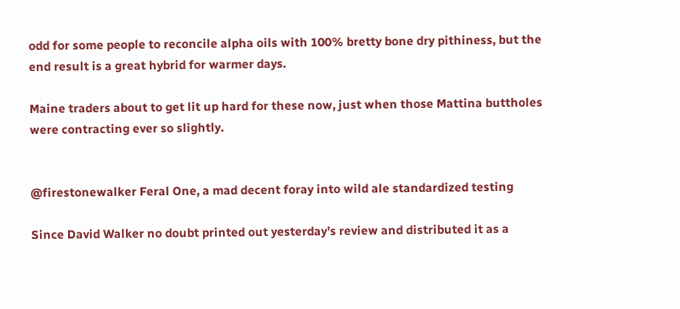odd for some people to reconcile alpha oils with 100% bretty bone dry pithiness, but the end result is a great hybrid for warmer days.

Maine traders about to get lit up hard for these now, just when those Mattina buttholes were contracting ever so slightly.


@firestonewalker Feral One, a mad decent foray into wild ale standardized testing

Since David Walker no doubt printed out yesterday’s review and distributed it as a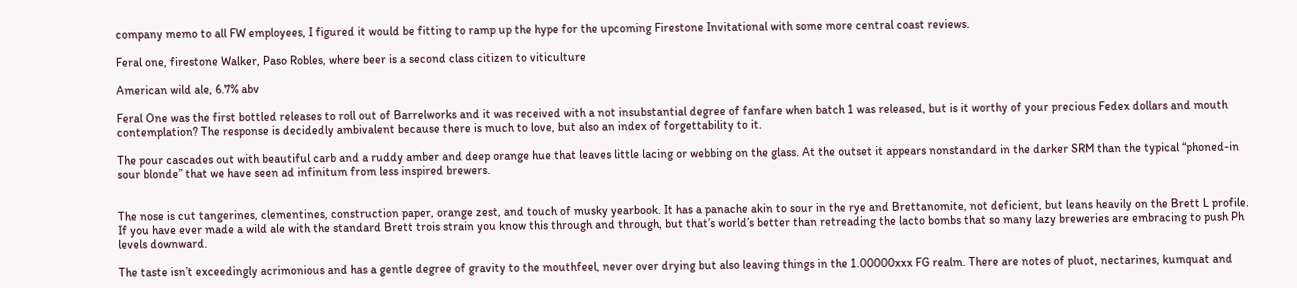company memo to all FW employees, I figured it would be fitting to ramp up the hype for the upcoming Firestone Invitational with some more central coast reviews.

Feral one, firestone Walker, Paso Robles, where beer is a second class citizen to viticulture

American wild ale, 6.7% abv

Feral One was the first bottled releases to roll out of Barrelworks and it was received with a not insubstantial degree of fanfare when batch 1 was released, but is it worthy of your precious Fedex dollars and mouth contemplation? The response is decidedly ambivalent because there is much to love, but also an index of forgettability to it.

The pour cascades out with beautiful carb and a ruddy amber and deep orange hue that leaves little lacing or webbing on the glass. At the outset it appears nonstandard in the darker SRM than the typical “phoned-in sour blonde” that we have seen ad infinitum from less inspired brewers.


The nose is cut tangerines, clementines, construction paper, orange zest, and touch of musky yearbook. It has a panache akin to sour in the rye and Brettanomite, not deficient, but leans heavily on the Brett L profile. If you have ever made a wild ale with the standard Brett trois strain you know this through and through, but that’s world’s better than retreading the lacto bombs that so many lazy breweries are embracing to push Ph levels downward.

The taste isn’t exceedingly acrimonious and has a gentle degree of gravity to the mouthfeel, never over drying but also leaving things in the 1.00000xxx FG realm. There are notes of pluot, nectarines, kumquat and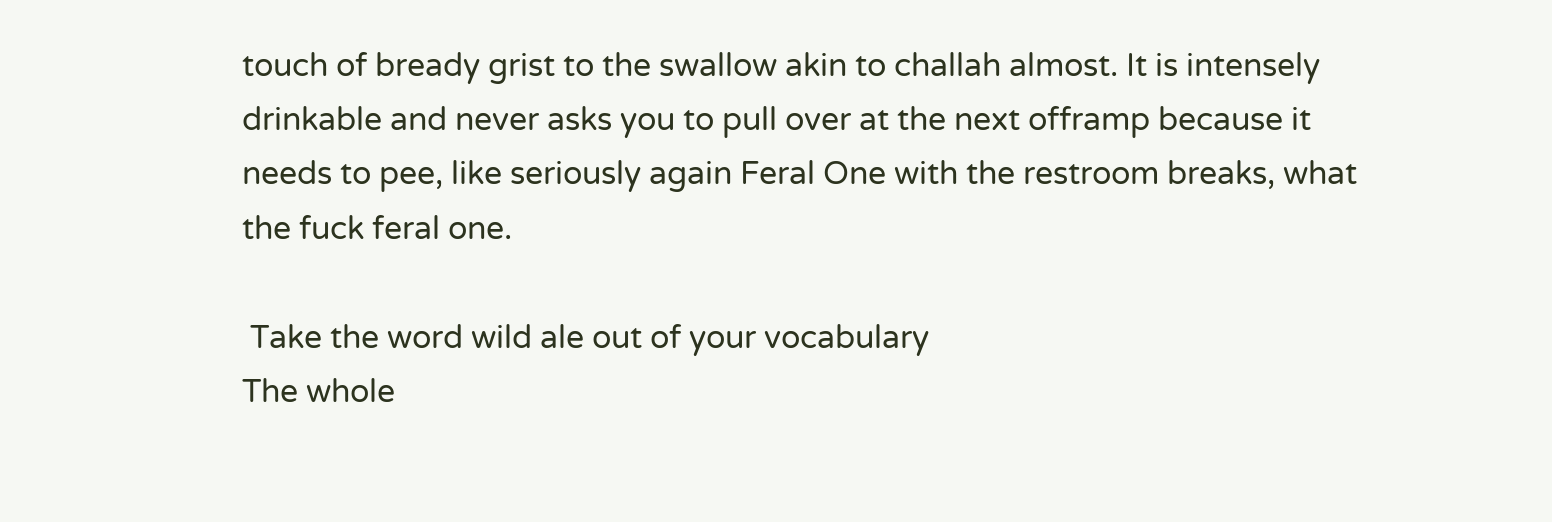touch of bready grist to the swallow akin to challah almost. It is intensely drinkable and never asks you to pull over at the next offramp because it needs to pee, like seriously again Feral One with the restroom breaks, what the fuck feral one.

 Take the word wild ale out of your vocabulary
The whole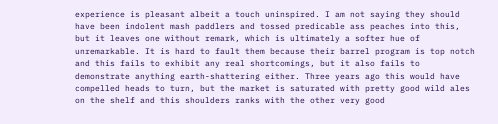experience is pleasant albeit a touch uninspired. I am not saying they should have been indolent mash paddlers and tossed predicable ass peaches into this, but it leaves one without remark, which is ultimately a softer hue of unremarkable. It is hard to fault them because their barrel program is top notch and this fails to exhibit any real shortcomings, but it also fails to demonstrate anything earth-shattering either. Three years ago this would have compelled heads to turn, but the market is saturated with pretty good wild ales on the shelf and this shoulders ranks with the other very good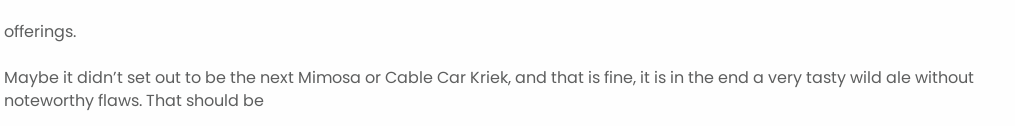offerings.

Maybe it didn’t set out to be the next Mimosa or Cable Car Kriek, and that is fine, it is in the end a very tasty wild ale without noteworthy flaws. That should be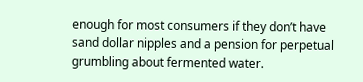enough for most consumers if they don’t have sand dollar nipples and a pension for perpetual grumbling about fermented water.